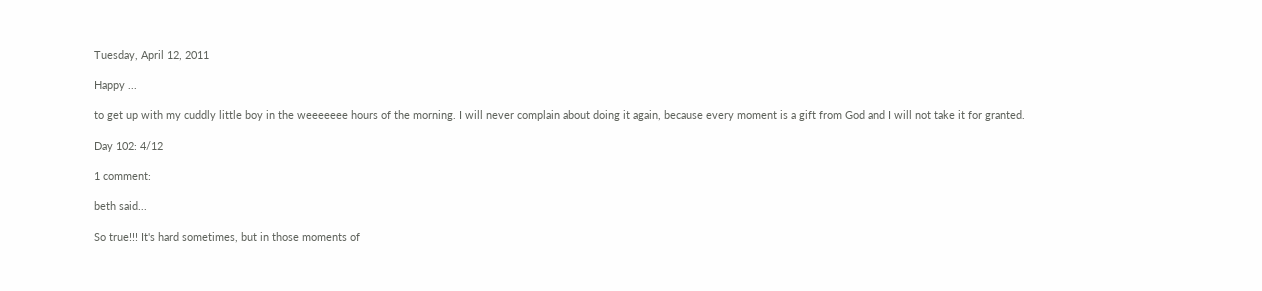Tuesday, April 12, 2011

Happy ...

to get up with my cuddly little boy in the weeeeeee hours of the morning. I will never complain about doing it again, because every moment is a gift from God and I will not take it for granted.

Day 102: 4/12

1 comment:

beth said...

So true!!! It's hard sometimes, but in those moments of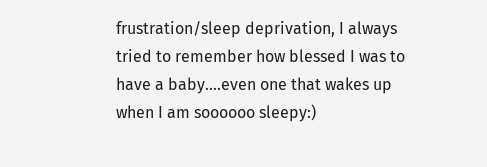frustration/sleep deprivation, I always tried to remember how blessed I was to have a baby....even one that wakes up when I am soooooo sleepy:)